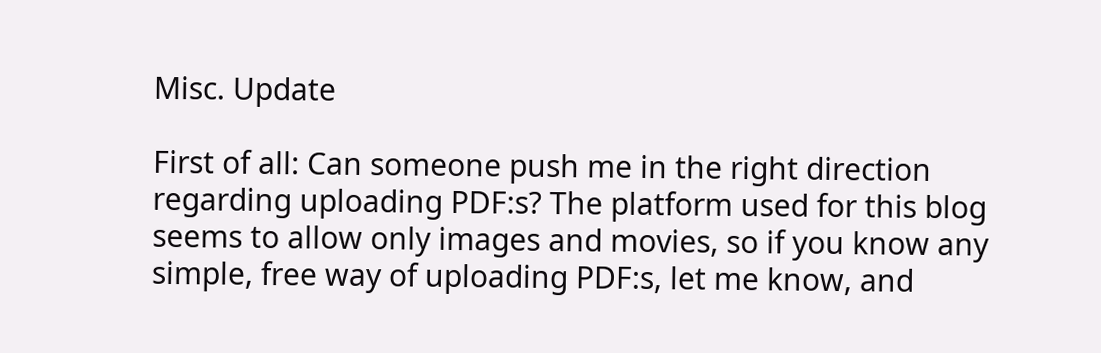Misc. Update

First of all: Can someone push me in the right direction regarding uploading PDF:s? The platform used for this blog seems to allow only images and movies, so if you know any simple, free way of uploading PDF:s, let me know, and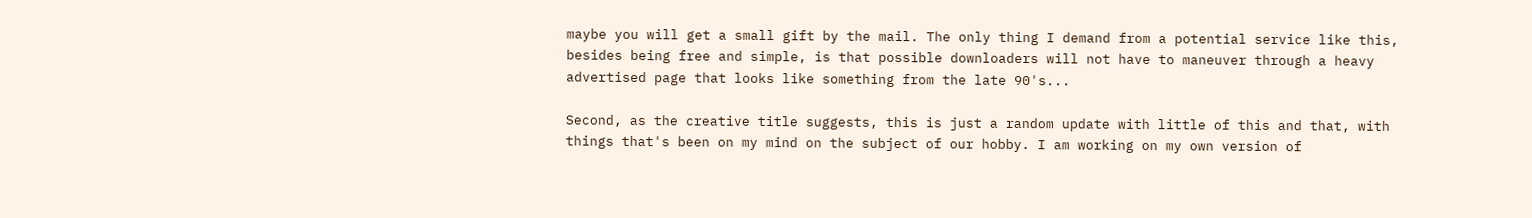maybe you will get a small gift by the mail. The only thing I demand from a potential service like this, besides being free and simple, is that possible downloaders will not have to maneuver through a heavy advertised page that looks like something from the late 90's...

Second, as the creative title suggests, this is just a random update with little of this and that, with things that's been on my mind on the subject of our hobby. I am working on my own version of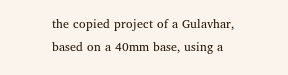the copied project of a Gulavhar, based on a 40mm base, using a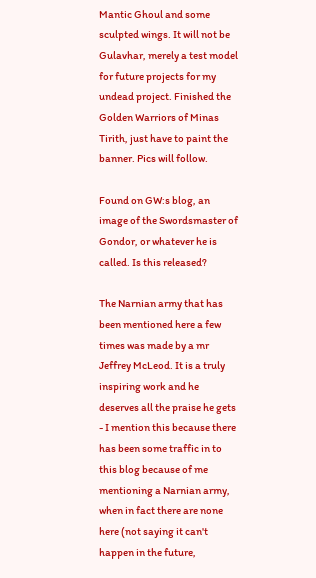Mantic Ghoul and some sculpted wings. It will not be Gulavhar, merely a test model for future projects for my undead project. Finished the Golden Warriors of Minas Tirith, just have to paint the banner. Pics will follow.

Found on GW:s blog, an image of the Swordsmaster of Gondor, or whatever he is called. Is this released?

The Narnian army that has been mentioned here a few times was made by a mr Jeffrey McLeod. It is a truly inspiring work and he deserves all the praise he gets - I mention this because there has been some traffic in to this blog because of me mentioning a Narnian army, when in fact there are none here (not saying it can't happen in the future,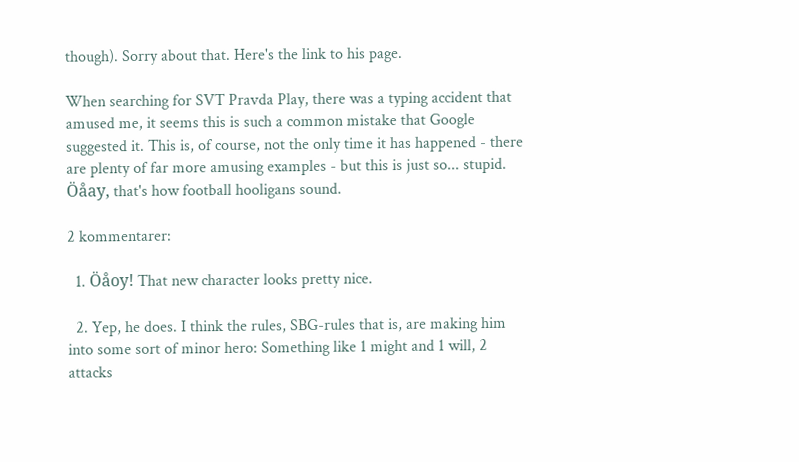though). Sorry about that. Here's the link to his page.

When searching for SVT Pravda Play, there was a typing accident that amused me, it seems this is such a common mistake that Google suggested it. This is, of course, not the only time it has happened - there are plenty of far more amusing examples - but this is just so... stupid. Öåay, that's how football hooligans sound.

2 kommentarer:

  1. Öåoy! That new character looks pretty nice.

  2. Yep, he does. I think the rules, SBG-rules that is, are making him into some sort of minor hero: Something like 1 might and 1 will, 2 attacks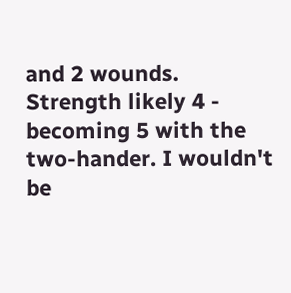and 2 wounds. Strength likely 4 - becoming 5 with the two-hander. I wouldn't be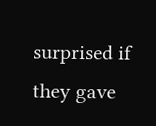surprised if they gave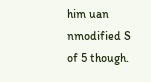him uan nmodified S of 5 though.